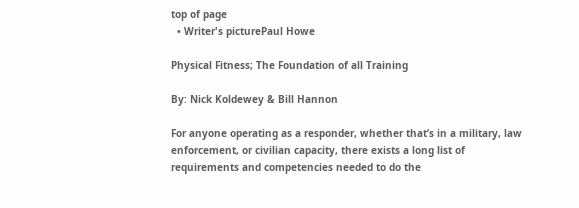top of page
  • Writer's picturePaul Howe

Physical Fitness; The Foundation of all Training

By: Nick Koldewey & Bill Hannon

For anyone operating as a responder, whether that’s in a military, law enforcement, or civilian capacity, there exists a long list of requirements and competencies needed to do the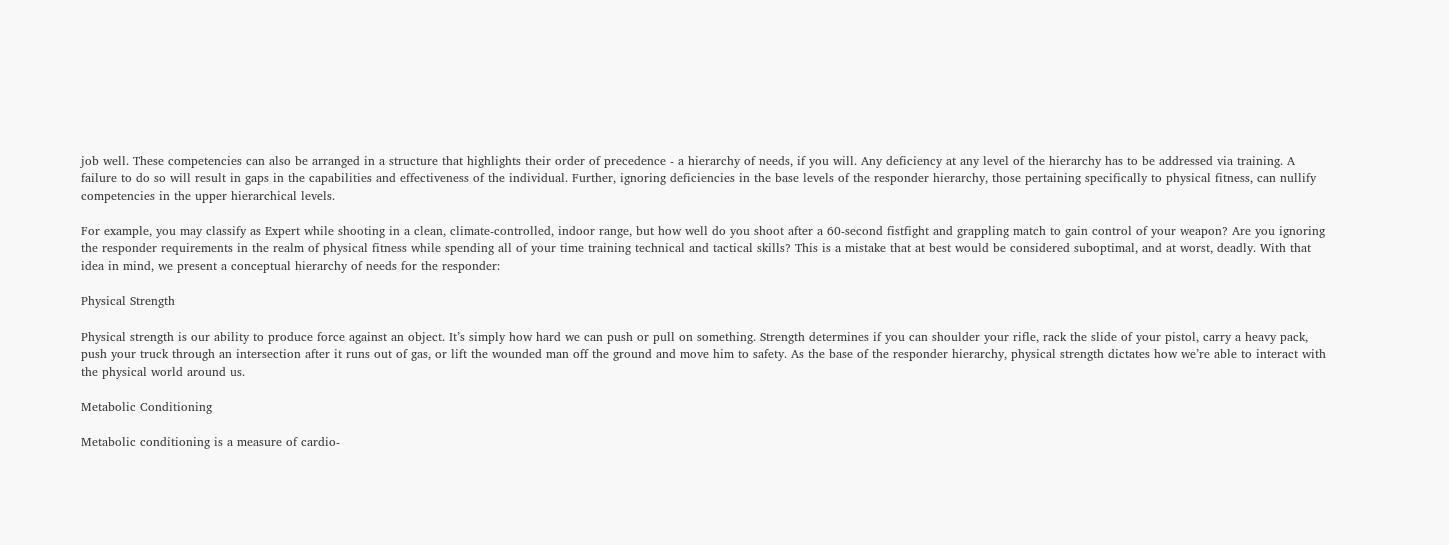job well. These competencies can also be arranged in a structure that highlights their order of precedence - a hierarchy of needs, if you will. Any deficiency at any level of the hierarchy has to be addressed via training. A failure to do so will result in gaps in the capabilities and effectiveness of the individual. Further, ignoring deficiencies in the base levels of the responder hierarchy, those pertaining specifically to physical fitness, can nullify competencies in the upper hierarchical levels.

For example, you may classify as Expert while shooting in a clean, climate-controlled, indoor range, but how well do you shoot after a 60-second fistfight and grappling match to gain control of your weapon? Are you ignoring the responder requirements in the realm of physical fitness while spending all of your time training technical and tactical skills? This is a mistake that at best would be considered suboptimal, and at worst, deadly. With that idea in mind, we present a conceptual hierarchy of needs for the responder:

Physical Strength

Physical strength is our ability to produce force against an object. It’s simply how hard we can push or pull on something. Strength determines if you can shoulder your rifle, rack the slide of your pistol, carry a heavy pack, push your truck through an intersection after it runs out of gas, or lift the wounded man off the ground and move him to safety. As the base of the responder hierarchy, physical strength dictates how we’re able to interact with the physical world around us.

Metabolic Conditioning

Metabolic conditioning is a measure of cardio-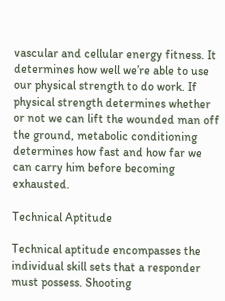vascular and cellular energy fitness. It determines how well we’re able to use our physical strength to do work. If physical strength determines whether or not we can lift the wounded man off the ground, metabolic conditioning determines how fast and how far we can carry him before becoming exhausted.

Technical Aptitude

Technical aptitude encompasses the individual skill sets that a responder must possess. Shooting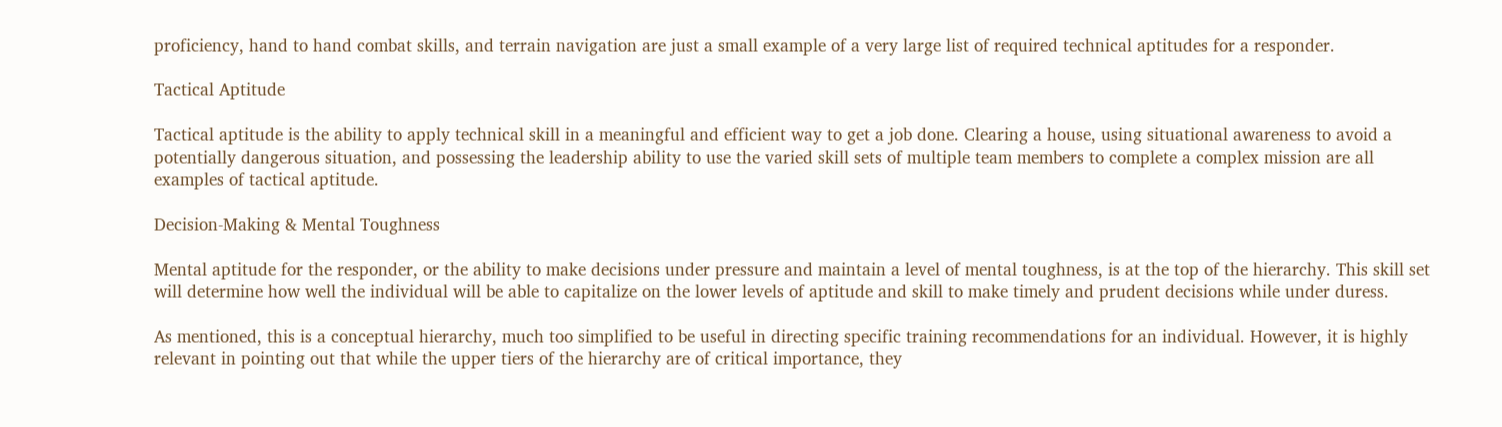proficiency, hand to hand combat skills, and terrain navigation are just a small example of a very large list of required technical aptitudes for a responder.

Tactical Aptitude

Tactical aptitude is the ability to apply technical skill in a meaningful and efficient way to get a job done. Clearing a house, using situational awareness to avoid a potentially dangerous situation, and possessing the leadership ability to use the varied skill sets of multiple team members to complete a complex mission are all examples of tactical aptitude.

Decision-Making & Mental Toughness

Mental aptitude for the responder, or the ability to make decisions under pressure and maintain a level of mental toughness, is at the top of the hierarchy. This skill set will determine how well the individual will be able to capitalize on the lower levels of aptitude and skill to make timely and prudent decisions while under duress.

As mentioned, this is a conceptual hierarchy, much too simplified to be useful in directing specific training recommendations for an individual. However, it is highly relevant in pointing out that while the upper tiers of the hierarchy are of critical importance, they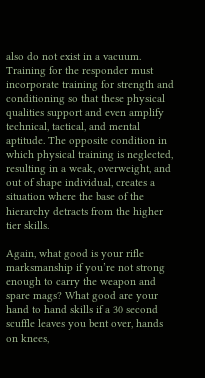also do not exist in a vacuum. Training for the responder must incorporate training for strength and conditioning so that these physical qualities support and even amplify technical, tactical, and mental aptitude. The opposite condition in which physical training is neglected, resulting in a weak, overweight, and out of shape individual, creates a situation where the base of the hierarchy detracts from the higher tier skills.

Again, what good is your rifle marksmanship if you’re not strong enough to carry the weapon and spare mags? What good are your hand to hand skills if a 30 second scuffle leaves you bent over, hands on knees,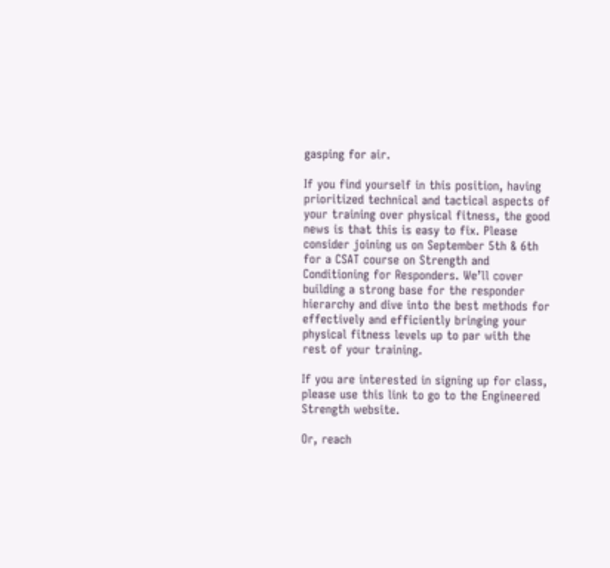gasping for air.

If you find yourself in this position, having prioritized technical and tactical aspects of your training over physical fitness, the good news is that this is easy to fix. Please consider joining us on September 5th & 6th for a CSAT course on Strength and Conditioning for Responders. We’ll cover building a strong base for the responder hierarchy and dive into the best methods for effectively and efficiently bringing your physical fitness levels up to par with the rest of your training.

If you are interested in signing up for class, please use this link to go to the Engineered Strength website.

Or, reach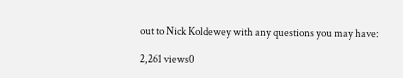out to Nick Koldewey with any questions you may have:

2,261 views0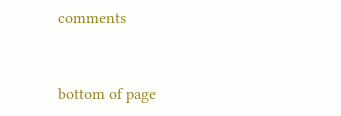comments


bottom of page